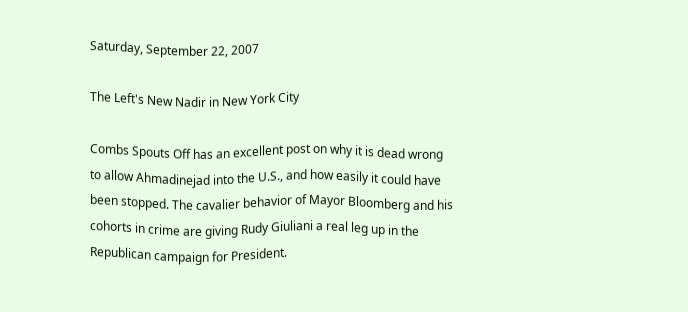Saturday, September 22, 2007

The Left's New Nadir in New York City

Combs Spouts Off has an excellent post on why it is dead wrong to allow Ahmadinejad into the U.S., and how easily it could have been stopped. The cavalier behavior of Mayor Bloomberg and his cohorts in crime are giving Rudy Giuliani a real leg up in the Republican campaign for President.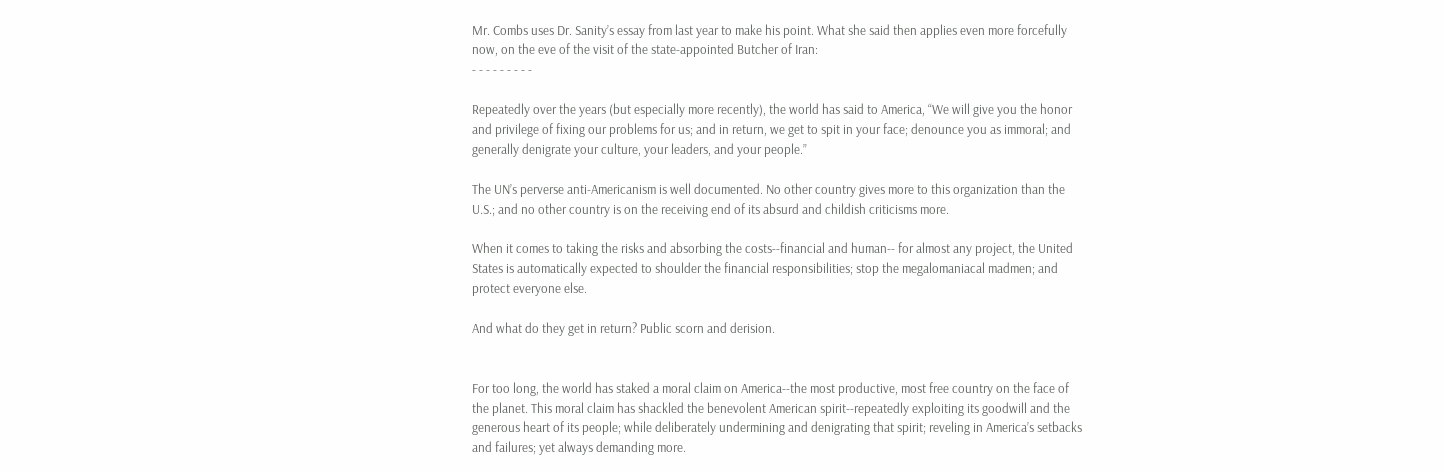Mr. Combs uses Dr. Sanity’s essay from last year to make his point. What she said then applies even more forcefully now, on the eve of the visit of the state-appointed Butcher of Iran:
- - - - - - - - -

Repeatedly over the years (but especially more recently), the world has said to America, “We will give you the honor and privilege of fixing our problems for us; and in return, we get to spit in your face; denounce you as immoral; and generally denigrate your culture, your leaders, and your people.”

The UN’s perverse anti-Americanism is well documented. No other country gives more to this organization than the U.S.; and no other country is on the receiving end of its absurd and childish criticisms more.

When it comes to taking the risks and absorbing the costs--financial and human-- for almost any project, the United States is automatically expected to shoulder the financial responsibilities; stop the megalomaniacal madmen; and protect everyone else.

And what do they get in return? Public scorn and derision.


For too long, the world has staked a moral claim on America--the most productive, most free country on the face of the planet. This moral claim has shackled the benevolent American spirit--repeatedly exploiting its goodwill and the generous heart of its people; while deliberately undermining and denigrating that spirit; reveling in America’s setbacks and failures; yet always demanding more.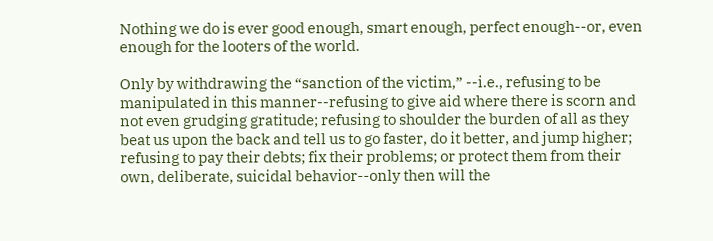Nothing we do is ever good enough, smart enough, perfect enough--or, even enough for the looters of the world.

Only by withdrawing the “sanction of the victim,” --i.e., refusing to be manipulated in this manner--refusing to give aid where there is scorn and not even grudging gratitude; refusing to shoulder the burden of all as they beat us upon the back and tell us to go faster, do it better, and jump higher; refusing to pay their debts; fix their problems; or protect them from their own, deliberate, suicidal behavior--only then will the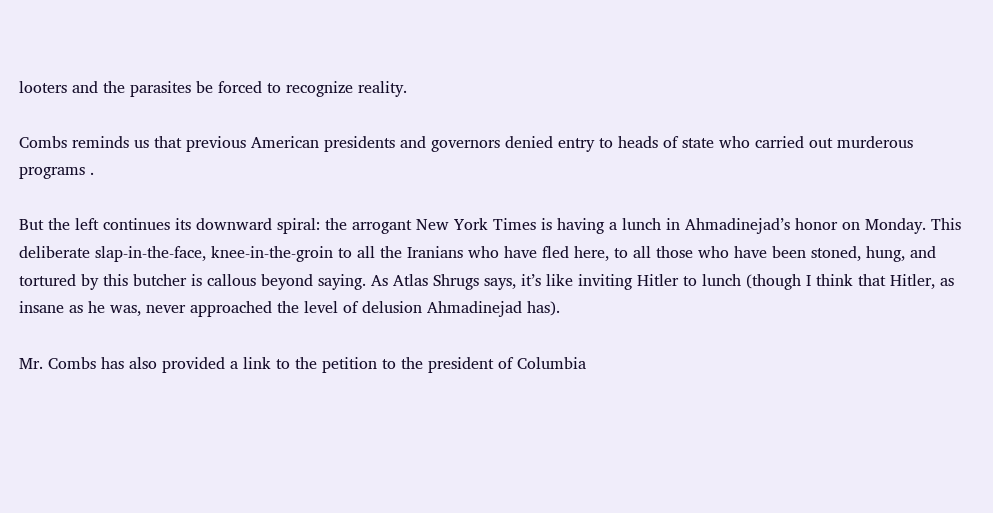looters and the parasites be forced to recognize reality.

Combs reminds us that previous American presidents and governors denied entry to heads of state who carried out murderous programs .

But the left continues its downward spiral: the arrogant New York Times is having a lunch in Ahmadinejad’s honor on Monday. This deliberate slap-in-the-face, knee-in-the-groin to all the Iranians who have fled here, to all those who have been stoned, hung, and tortured by this butcher is callous beyond saying. As Atlas Shrugs says, it’s like inviting Hitler to lunch (though I think that Hitler, as insane as he was, never approached the level of delusion Ahmadinejad has).

Mr. Combs has also provided a link to the petition to the president of Columbia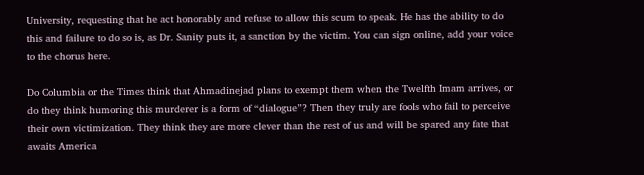University, requesting that he act honorably and refuse to allow this scum to speak. He has the ability to do this and failure to do so is, as Dr. Sanity puts it, a sanction by the victim. You can sign online, add your voice to the chorus here.

Do Columbia or the Times think that Ahmadinejad plans to exempt them when the Twelfth Imam arrives, or do they think humoring this murderer is a form of “dialogue”? Then they truly are fools who fail to perceive their own victimization. They think they are more clever than the rest of us and will be spared any fate that awaits America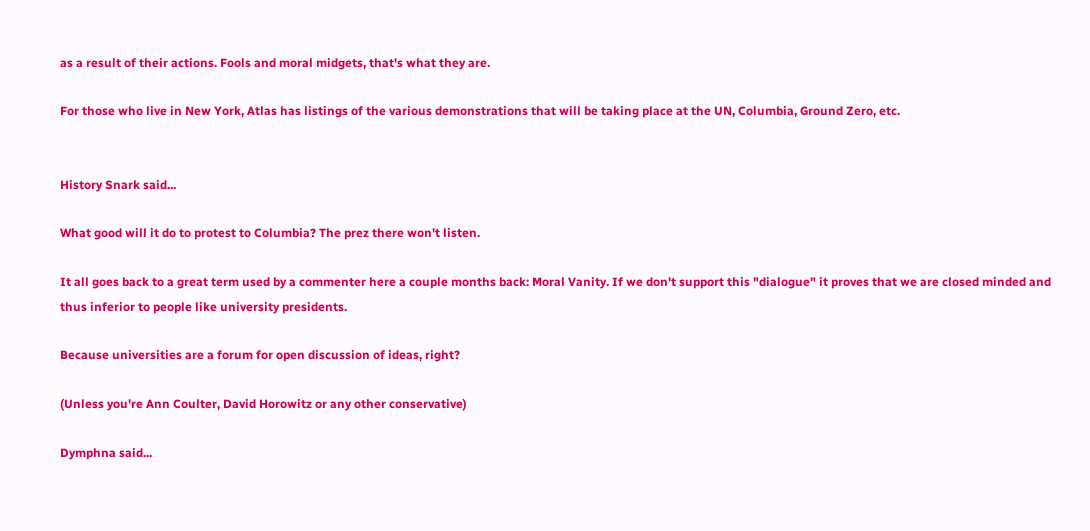as a result of their actions. Fools and moral midgets, that's what they are.

For those who live in New York, Atlas has listings of the various demonstrations that will be taking place at the UN, Columbia, Ground Zero, etc.


History Snark said...

What good will it do to protest to Columbia? The prez there won't listen.

It all goes back to a great term used by a commenter here a couple months back: Moral Vanity. If we don't support this "dialogue" it proves that we are closed minded and thus inferior to people like university presidents.

Because universities are a forum for open discussion of ideas, right?

(Unless you're Ann Coulter, David Horowitz or any other conservative)

Dymphna said...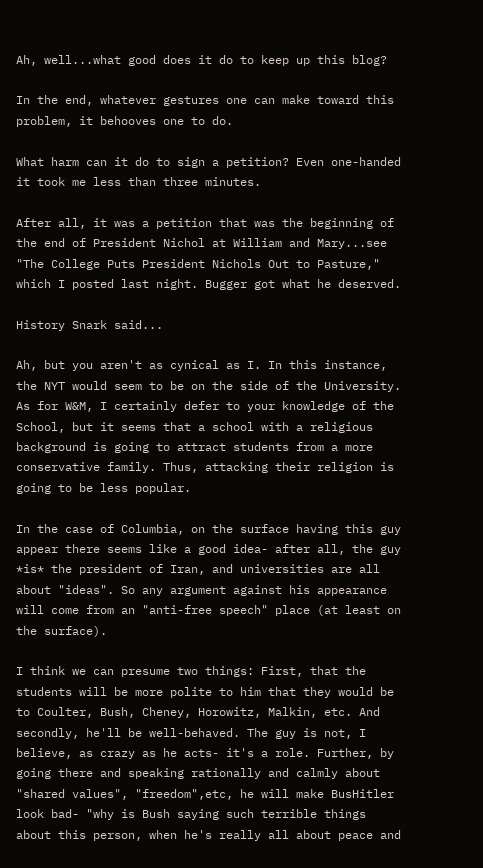Ah, well...what good does it do to keep up this blog?

In the end, whatever gestures one can make toward this problem, it behooves one to do.

What harm can it do to sign a petition? Even one-handed it took me less than three minutes.

After all, it was a petition that was the beginning of the end of President Nichol at William and Mary...see "The College Puts President Nichols Out to Pasture," which I posted last night. Bugger got what he deserved.

History Snark said...

Ah, but you aren't as cynical as I. In this instance, the NYT would seem to be on the side of the University. As for W&M, I certainly defer to your knowledge of the School, but it seems that a school with a religious background is going to attract students from a more conservative family. Thus, attacking their religion is going to be less popular.

In the case of Columbia, on the surface having this guy appear there seems like a good idea- after all, the guy *is* the president of Iran, and universities are all about "ideas". So any argument against his appearance will come from an "anti-free speech" place (at least on the surface).

I think we can presume two things: First, that the students will be more polite to him that they would be to Coulter, Bush, Cheney, Horowitz, Malkin, etc. And secondly, he'll be well-behaved. The guy is not, I believe, as crazy as he acts- it's a role. Further, by going there and speaking rationally and calmly about "shared values", "freedom",etc, he will make BusHitler look bad- "why is Bush saying such terrible things about this person, when he's really all about peace and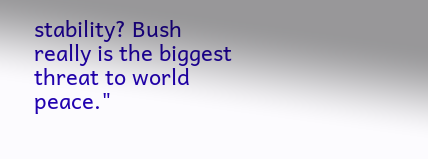stability? Bush really is the biggest threat to world peace."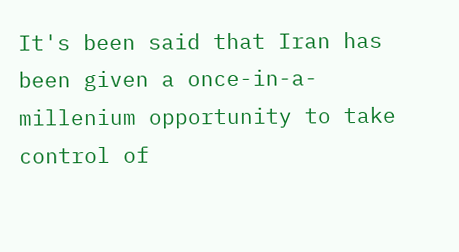It's been said that Iran has been given a once-in-a-millenium opportunity to take control of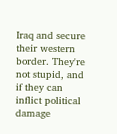Iraq and secure their western border. They're not stupid, and if they can inflict political damage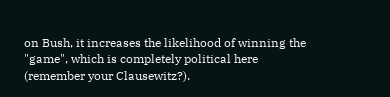on Bush, it increases the likelihood of winning the "game", which is completely political here (remember your Clausewitz?).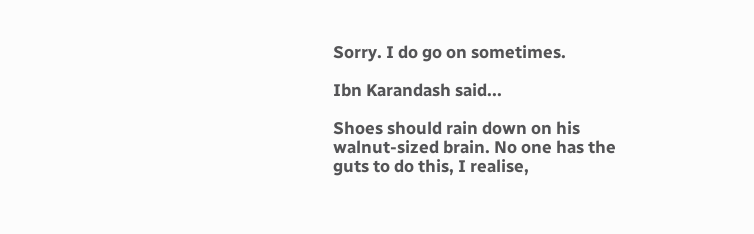Sorry. I do go on sometimes.

Ibn Karandash said...

Shoes should rain down on his walnut-sized brain. No one has the guts to do this, I realise,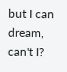but I can dream, can't I?